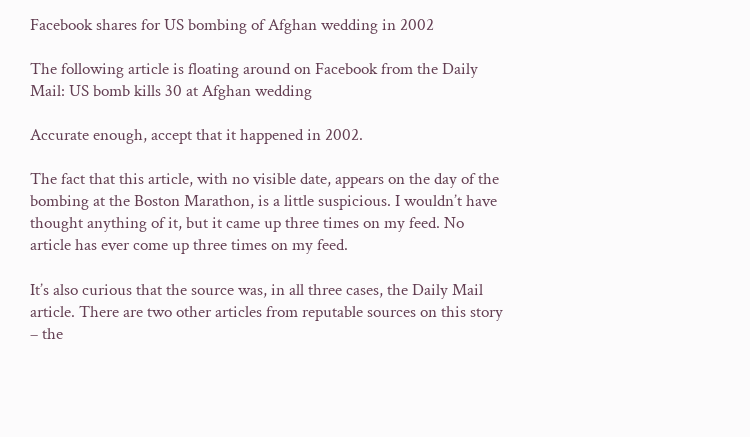Facebook shares for US bombing of Afghan wedding in 2002

The following article is floating around on Facebook from the Daily Mail: US bomb kills 30 at Afghan wedding

Accurate enough, accept that it happened in 2002.

The fact that this article, with no visible date, appears on the day of the bombing at the Boston Marathon, is a little suspicious. I wouldn’t have thought anything of it, but it came up three times on my feed. No article has ever come up three times on my feed.

It’s also curious that the source was, in all three cases, the Daily Mail article. There are two other articles from reputable sources on this story – the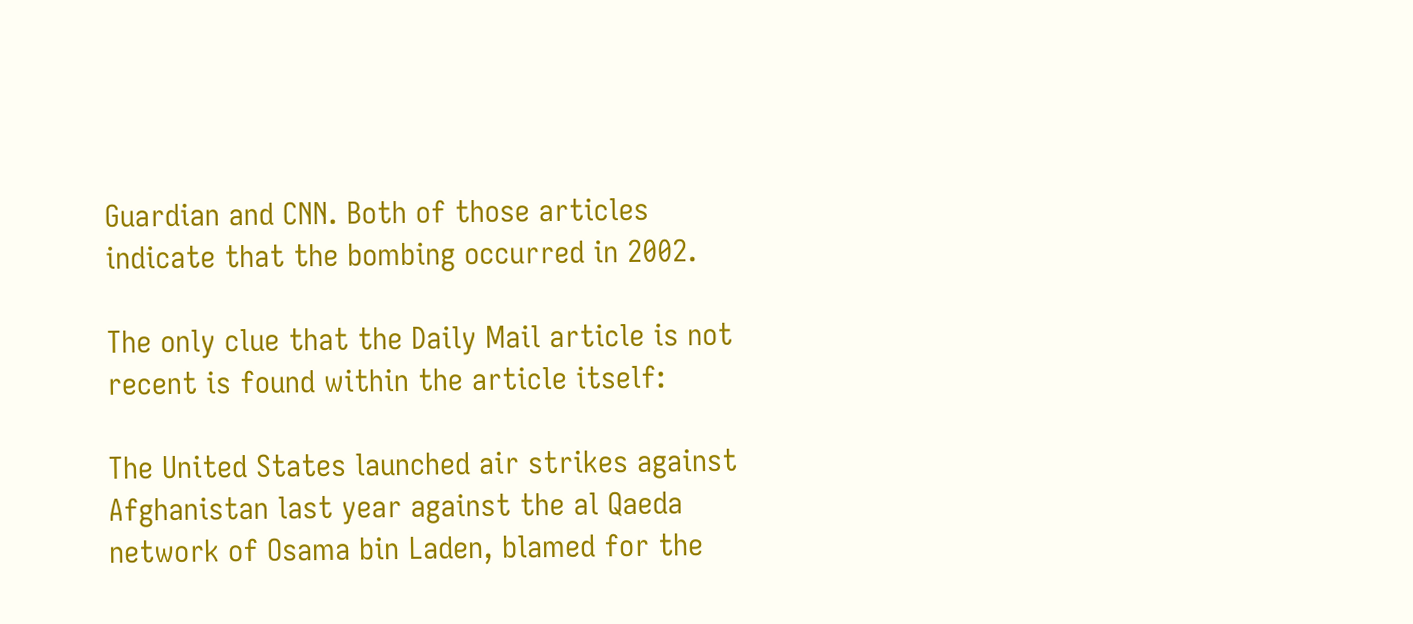Guardian and CNN. Both of those articles indicate that the bombing occurred in 2002.

The only clue that the Daily Mail article is not recent is found within the article itself:

The United States launched air strikes against Afghanistan last year against the al Qaeda network of Osama bin Laden, blamed for the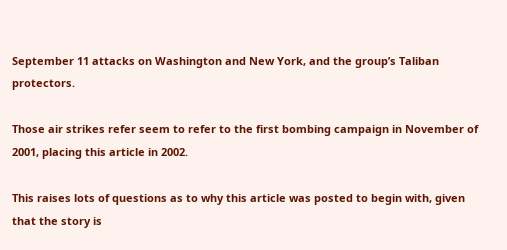September 11 attacks on Washington and New York, and the group’s Taliban protectors.

Those air strikes refer seem to refer to the first bombing campaign in November of 2001, placing this article in 2002.

This raises lots of questions as to why this article was posted to begin with, given that the story is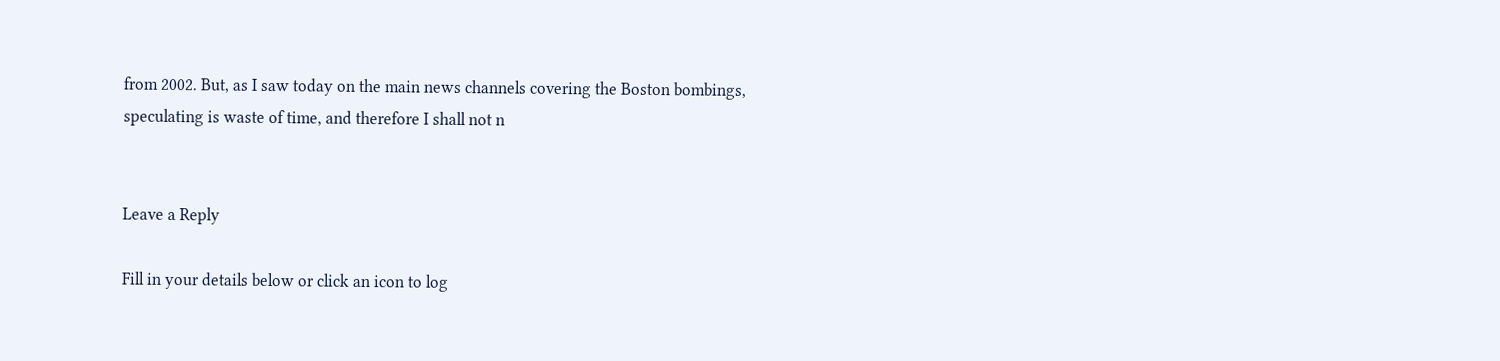from 2002. But, as I saw today on the main news channels covering the Boston bombings, speculating is waste of time, and therefore I shall not n


Leave a Reply

Fill in your details below or click an icon to log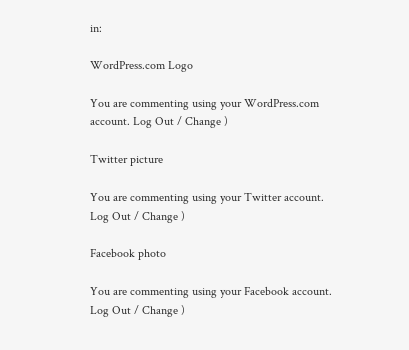in:

WordPress.com Logo

You are commenting using your WordPress.com account. Log Out / Change )

Twitter picture

You are commenting using your Twitter account. Log Out / Change )

Facebook photo

You are commenting using your Facebook account. Log Out / Change )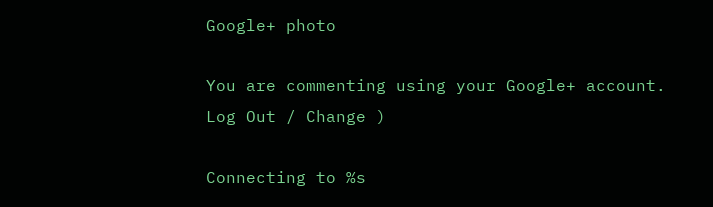Google+ photo

You are commenting using your Google+ account. Log Out / Change )

Connecting to %s